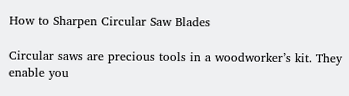How to Sharpen Circular Saw Blades

Circular saws are precious tools in a woodworker’s kit. They enable you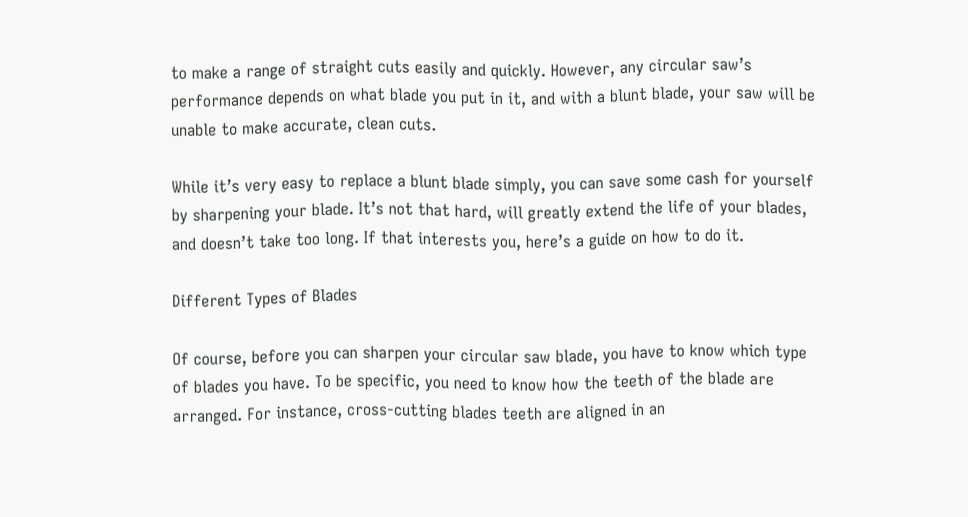to make a range of straight cuts easily and quickly. However, any circular saw’s performance depends on what blade you put in it, and with a blunt blade, your saw will be unable to make accurate, clean cuts.

While it’s very easy to replace a blunt blade simply, you can save some cash for yourself by sharpening your blade. It’s not that hard, will greatly extend the life of your blades, and doesn’t take too long. If that interests you, here’s a guide on how to do it.

Different Types of Blades

Of course, before you can sharpen your circular saw blade, you have to know which type of blades you have. To be specific, you need to know how the teeth of the blade are arranged. For instance, cross-cutting blades teeth are aligned in an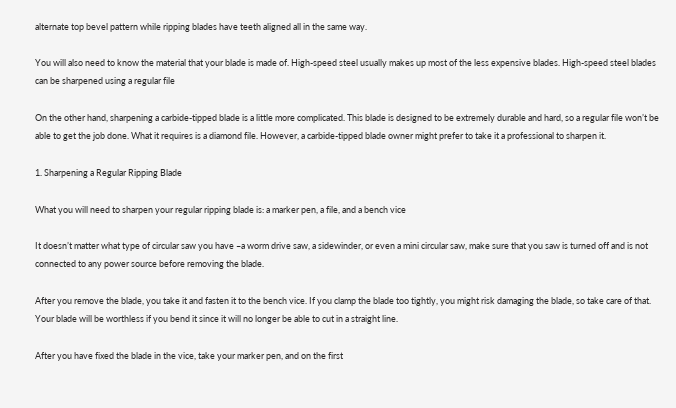alternate top bevel pattern while ripping blades have teeth aligned all in the same way.

You will also need to know the material that your blade is made of. High-speed steel usually makes up most of the less expensive blades. High-speed steel blades can be sharpened using a regular file

On the other hand, sharpening a carbide-tipped blade is a little more complicated. This blade is designed to be extremely durable and hard, so a regular file won’t be able to get the job done. What it requires is a diamond file. However, a carbide-tipped blade owner might prefer to take it a professional to sharpen it.

1. Sharpening a Regular Ripping Blade

What you will need to sharpen your regular ripping blade is: a marker pen, a file, and a bench vice

It doesn’t matter what type of circular saw you have –a worm drive saw, a sidewinder, or even a mini circular saw, make sure that you saw is turned off and is not connected to any power source before removing the blade.

After you remove the blade, you take it and fasten it to the bench vice. If you clamp the blade too tightly, you might risk damaging the blade, so take care of that. Your blade will be worthless if you bend it since it will no longer be able to cut in a straight line.

After you have fixed the blade in the vice, take your marker pen, and on the first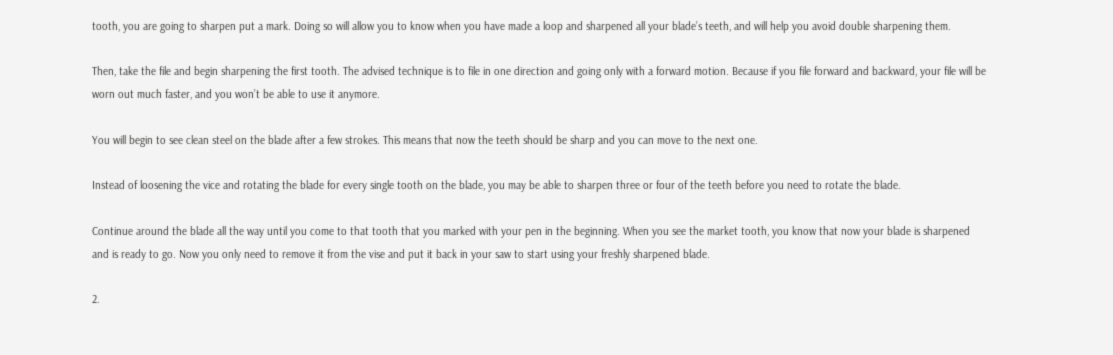tooth, you are going to sharpen put a mark. Doing so will allow you to know when you have made a loop and sharpened all your blade’s teeth, and will help you avoid double sharpening them.

Then, take the file and begin sharpening the first tooth. The advised technique is to file in one direction and going only with a forward motion. Because if you file forward and backward, your file will be worn out much faster, and you won’t be able to use it anymore.

You will begin to see clean steel on the blade after a few strokes. This means that now the teeth should be sharp and you can move to the next one.

Instead of loosening the vice and rotating the blade for every single tooth on the blade, you may be able to sharpen three or four of the teeth before you need to rotate the blade.

Continue around the blade all the way until you come to that tooth that you marked with your pen in the beginning. When you see the market tooth, you know that now your blade is sharpened and is ready to go. Now you only need to remove it from the vise and put it back in your saw to start using your freshly sharpened blade.

2.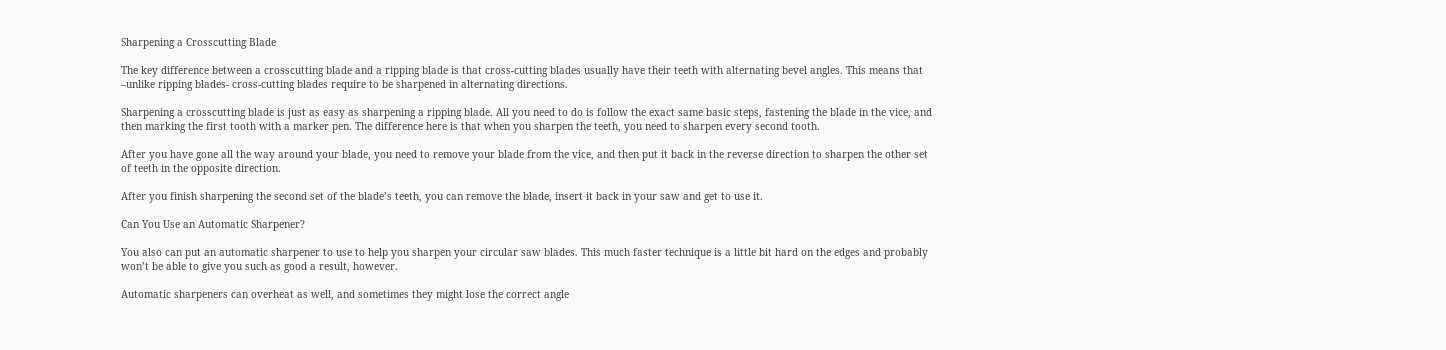Sharpening a Crosscutting Blade

The key difference between a crosscutting blade and a ripping blade is that cross-cutting blades usually have their teeth with alternating bevel angles. This means that –unlike ripping blades- cross-cutting blades require to be sharpened in alternating directions.

Sharpening a crosscutting blade is just as easy as sharpening a ripping blade. All you need to do is follow the exact same basic steps, fastening the blade in the vice, and then marking the first tooth with a marker pen. The difference here is that when you sharpen the teeth, you need to sharpen every second tooth.

After you have gone all the way around your blade, you need to remove your blade from the vice, and then put it back in the reverse direction to sharpen the other set of teeth in the opposite direction.

After you finish sharpening the second set of the blade’s teeth, you can remove the blade, insert it back in your saw and get to use it.

Can You Use an Automatic Sharpener?

You also can put an automatic sharpener to use to help you sharpen your circular saw blades. This much faster technique is a little bit hard on the edges and probably won’t be able to give you such as good a result, however.

Automatic sharpeners can overheat as well, and sometimes they might lose the correct angle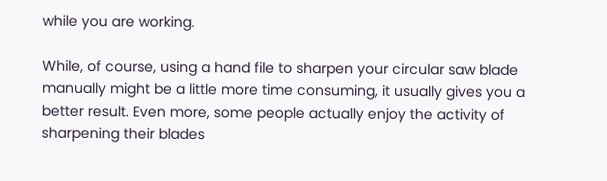while you are working.

While, of course, using a hand file to sharpen your circular saw blade manually might be a little more time consuming, it usually gives you a better result. Even more, some people actually enjoy the activity of sharpening their blades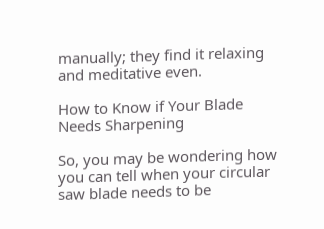manually; they find it relaxing and meditative even.

How to Know if Your Blade Needs Sharpening

So, you may be wondering how you can tell when your circular saw blade needs to be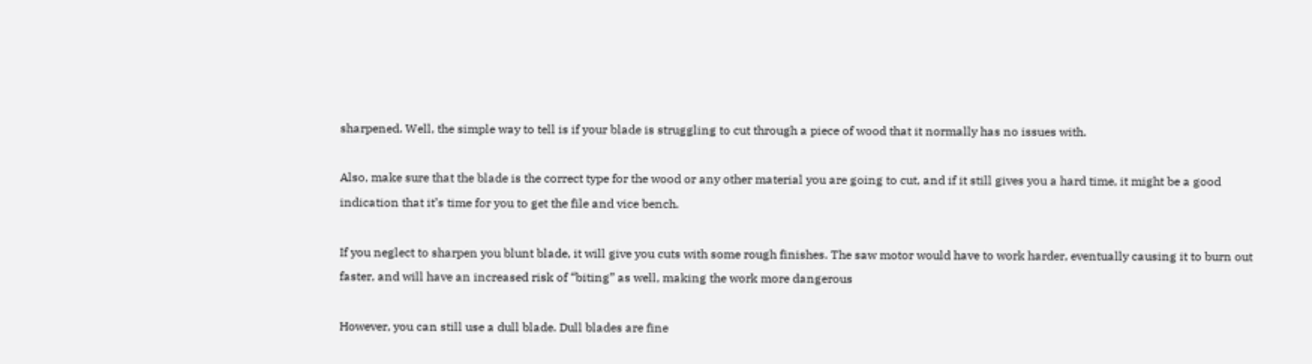sharpened. Well, the simple way to tell is if your blade is struggling to cut through a piece of wood that it normally has no issues with.

Also, make sure that the blade is the correct type for the wood or any other material you are going to cut, and if it still gives you a hard time, it might be a good indication that it’s time for you to get the file and vice bench.

If you neglect to sharpen you blunt blade, it will give you cuts with some rough finishes. The saw motor would have to work harder, eventually causing it to burn out faster, and will have an increased risk of “biting” as well, making the work more dangerous

However, you can still use a dull blade. Dull blades are fine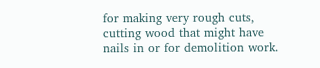for making very rough cuts, cutting wood that might have nails in or for demolition work.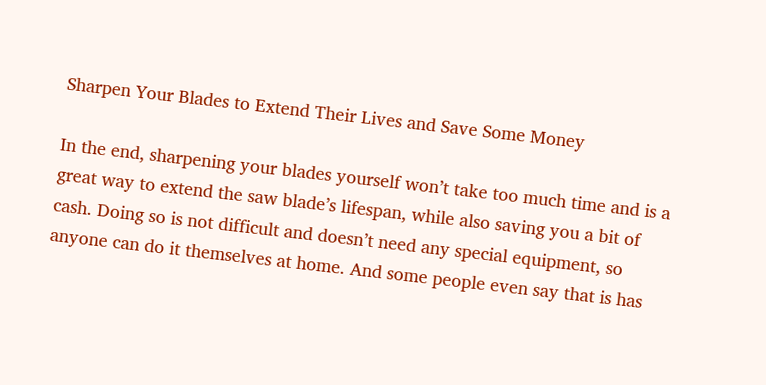Sharpen Your Blades to Extend Their Lives and Save Some Money

In the end, sharpening your blades yourself won’t take too much time and is a great way to extend the saw blade’s lifespan, while also saving you a bit of cash. Doing so is not difficult and doesn’t need any special equipment, so anyone can do it themselves at home. And some people even say that is has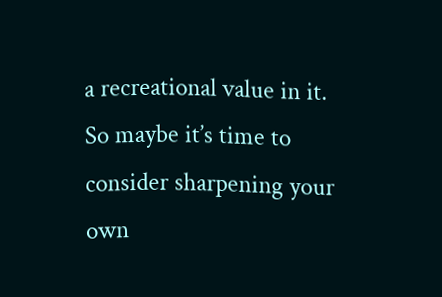a recreational value in it. So maybe it’s time to consider sharpening your own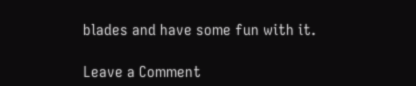blades and have some fun with it.

Leave a Comment